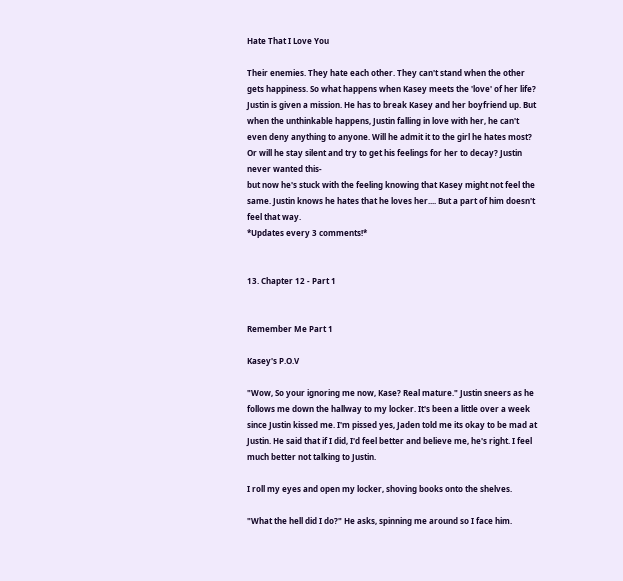Hate That I Love You

Their enemies. They hate each other. They can't stand when the other gets happiness. So what happens when Kasey meets the 'love' of her life? Justin is given a mission. He has to break Kasey and her boyfriend up. But when the unthinkable happens, Justin falling in love with her, he can't even deny anything to anyone. Will he admit it to the girl he hates most? Or will he stay silent and try to get his feelings for her to decay? Justin never wanted this-
but now he's stuck with the feeling knowing that Kasey might not feel the same. Justin knows he hates that he loves her.... But a part of him doesn't feel that way.
*Updates every 3 comments!*


13. Chapter 12 - Part 1


Remember Me Part 1

Kasey's P.O.V

"Wow, So your ignoring me now, Kase? Real mature." Justin sneers as he follows me down the hallway to my locker. It's been a little over a week since Justin kissed me. I'm pissed yes, Jaden told me its okay to be mad at Justin. He said that if I did, I'd feel better and believe me, he's right. I feel much better not talking to Justin.

I roll my eyes and open my locker, shoving books onto the shelves.

"What the hell did I do?" He asks, spinning me around so I face him.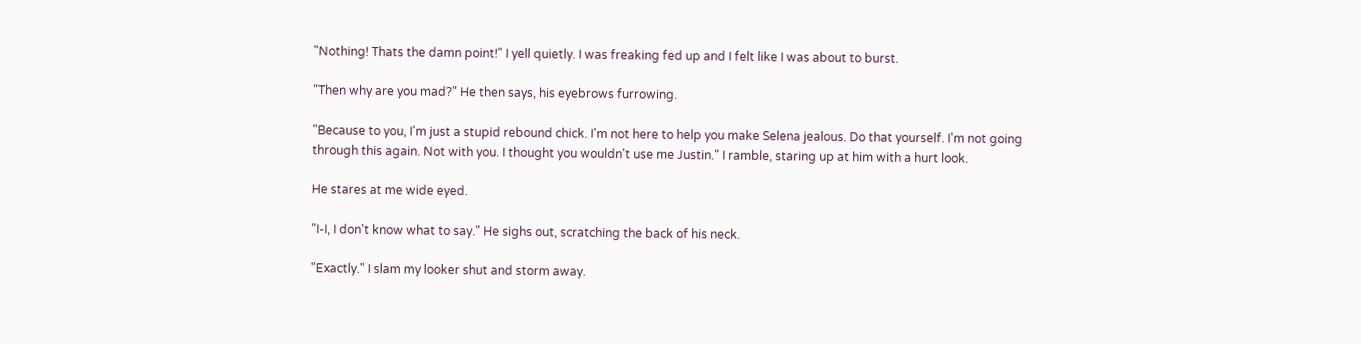"Nothing! Thats the damn point!" I yell quietly. I was freaking fed up and I felt like I was about to burst.

"Then why are you mad?" He then says, his eyebrows furrowing.

"Because to you, I'm just a stupid rebound chick. I'm not here to help you make Selena jealous. Do that yourself. I'm not going through this again. Not with you. I thought you wouldn't use me Justin." I ramble, staring up at him with a hurt look.

He stares at me wide eyed.

"I-I, I don't know what to say." He sighs out, scratching the back of his neck.

"Exactly." I slam my looker shut and storm away.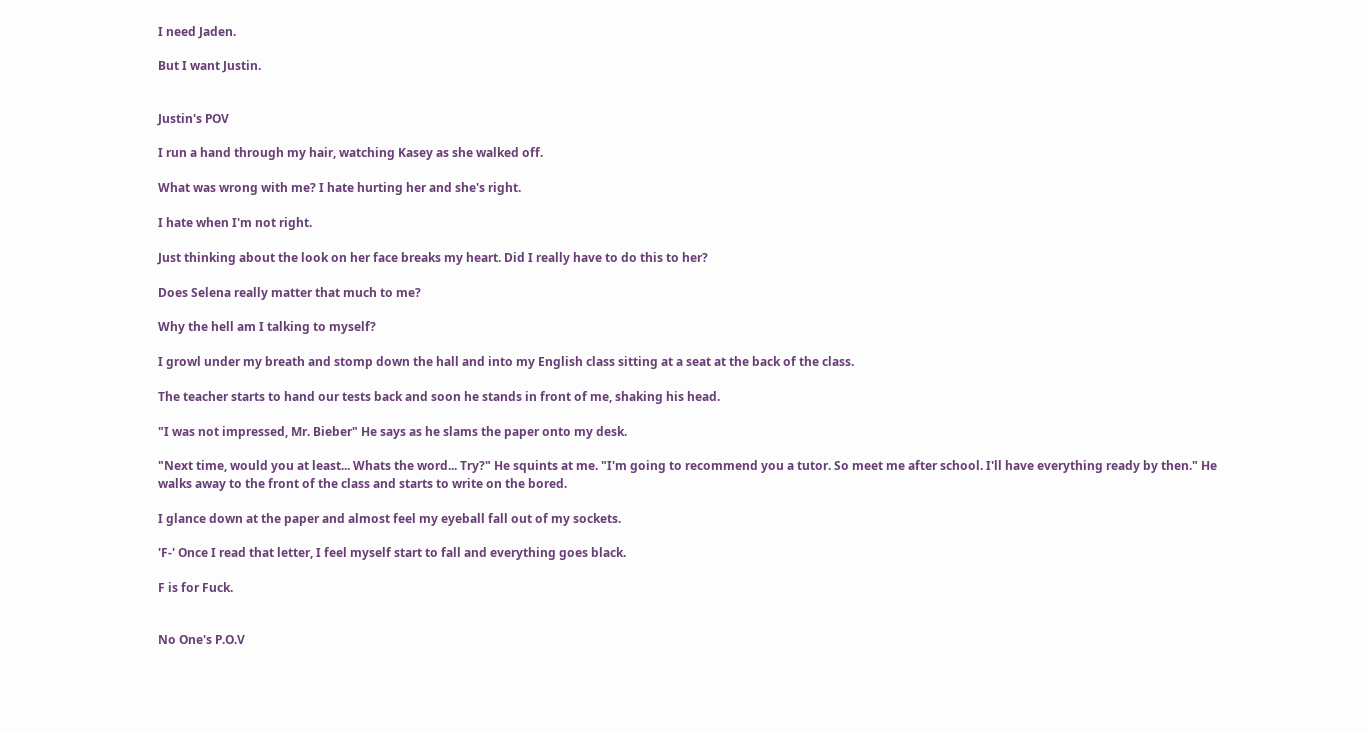I need Jaden.

But I want Justin.


Justin's POV

I run a hand through my hair, watching Kasey as she walked off.

What was wrong with me? I hate hurting her and she's right.

I hate when I'm not right.

Just thinking about the look on her face breaks my heart. Did I really have to do this to her?

Does Selena really matter that much to me?

Why the hell am I talking to myself?

I growl under my breath and stomp down the hall and into my English class sitting at a seat at the back of the class.

The teacher starts to hand our tests back and soon he stands in front of me, shaking his head.

"I was not impressed, Mr. Bieber" He says as he slams the paper onto my desk.

"Next time, would you at least... Whats the word... Try?" He squints at me. "I'm going to recommend you a tutor. So meet me after school. I'll have everything ready by then." He walks away to the front of the class and starts to write on the bored.

I glance down at the paper and almost feel my eyeball fall out of my sockets.

'F-' Once I read that letter, I feel myself start to fall and everything goes black.

F is for Fuck.


No One's P.O.V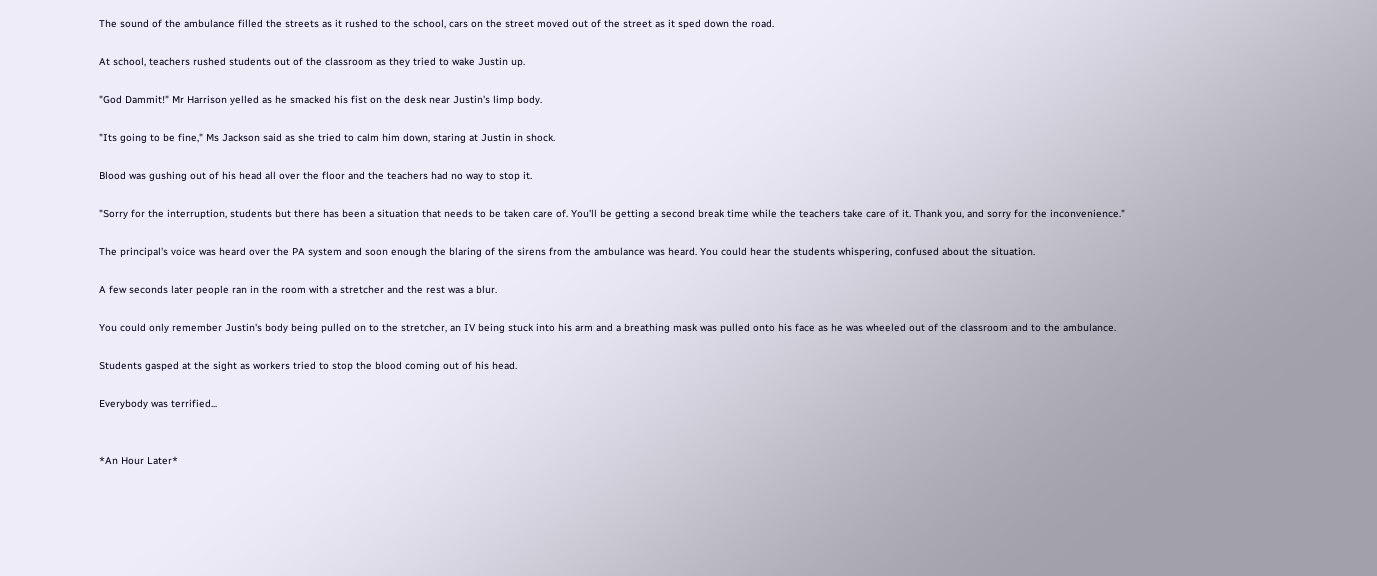The sound of the ambulance filled the streets as it rushed to the school, cars on the street moved out of the street as it sped down the road.

At school, teachers rushed students out of the classroom as they tried to wake Justin up.

"God Dammit!" Mr Harrison yelled as he smacked his fist on the desk near Justin's limp body.

"Its going to be fine," Ms Jackson said as she tried to calm him down, staring at Justin in shock.

Blood was gushing out of his head all over the floor and the teachers had no way to stop it.

"Sorry for the interruption, students but there has been a situation that needs to be taken care of. You'll be getting a second break time while the teachers take care of it. Thank you, and sorry for the inconvenience."

The principal's voice was heard over the PA system and soon enough the blaring of the sirens from the ambulance was heard. You could hear the students whispering, confused about the situation.

A few seconds later people ran in the room with a stretcher and the rest was a blur.

You could only remember Justin's body being pulled on to the stretcher, an IV being stuck into his arm and a breathing mask was pulled onto his face as he was wheeled out of the classroom and to the ambulance.

Students gasped at the sight as workers tried to stop the blood coming out of his head.

Everybody was terrified...


*An Hour Later*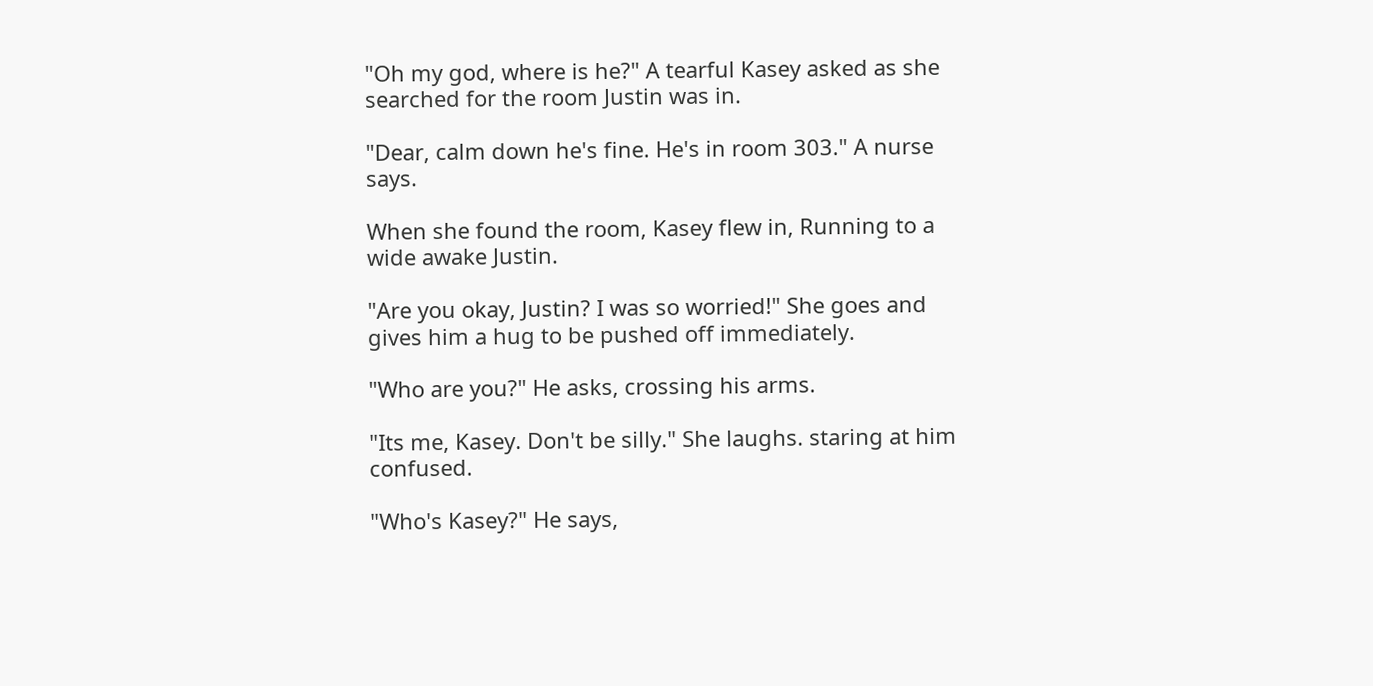"Oh my god, where is he?" A tearful Kasey asked as she searched for the room Justin was in.

"Dear, calm down he's fine. He's in room 303." A nurse says.

When she found the room, Kasey flew in, Running to a wide awake Justin.

"Are you okay, Justin? I was so worried!" She goes and gives him a hug to be pushed off immediately.

"Who are you?" He asks, crossing his arms.

"Its me, Kasey. Don't be silly." She laughs. staring at him confused.

"Who's Kasey?" He says,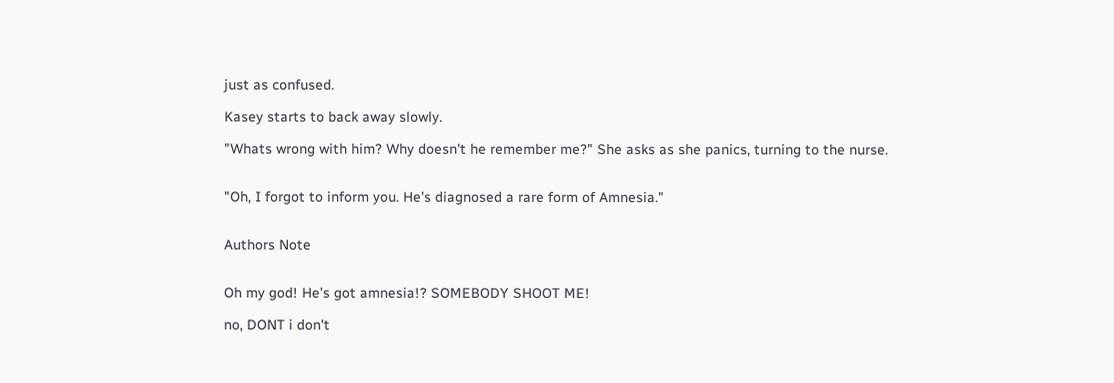just as confused.

Kasey starts to back away slowly.

"Whats wrong with him? Why doesn't he remember me?" She asks as she panics, turning to the nurse.


"Oh, I forgot to inform you. He's diagnosed a rare form of Amnesia."


Authors Note


Oh my god! He's got amnesia!? SOMEBODY SHOOT ME!

no, DONT i don't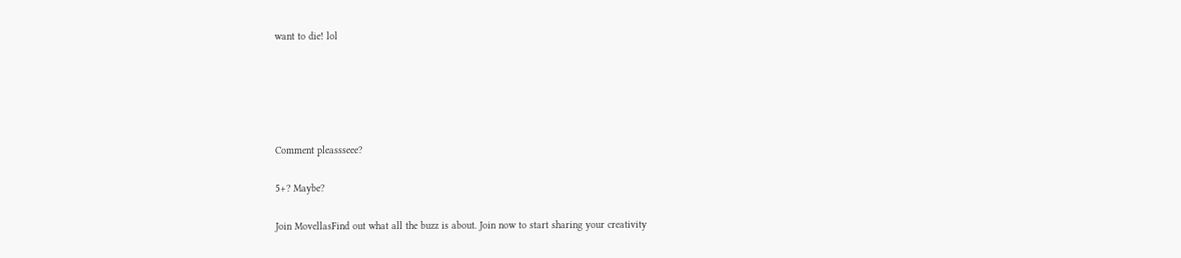want to die! lol





Comment pleassseee?

5+? Maybe?

Join MovellasFind out what all the buzz is about. Join now to start sharing your creativity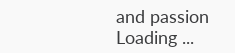and passion
Loading ...